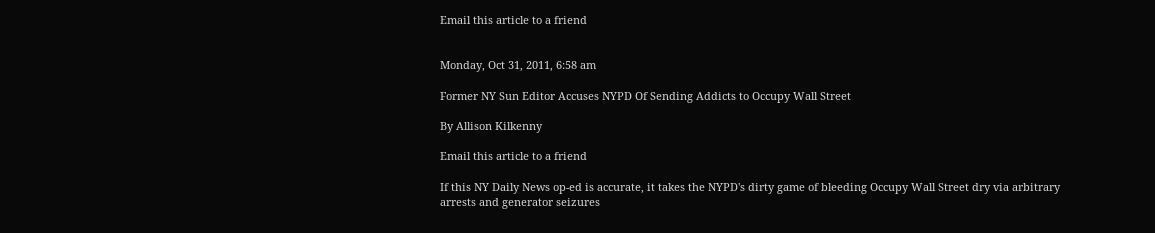Email this article to a friend


Monday, Oct 31, 2011, 6:58 am

Former NY Sun Editor Accuses NYPD Of Sending Addicts to Occupy Wall Street

By Allison Kilkenny

Email this article to a friend

If this NY Daily News op-ed is accurate, it takes the NYPD's dirty game of bleeding Occupy Wall Street dry via arbitrary arrests and generator seizures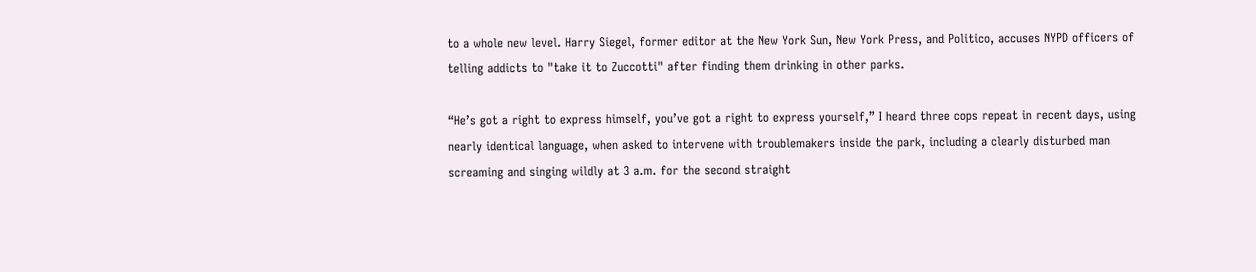to a whole new level. Harry Siegel, former editor at the New York Sun, New York Press, and Politico, accuses NYPD officers of telling addicts to "take it to Zuccotti" after finding them drinking in other parks.

“He’s got a right to express himself, you’ve got a right to express yourself,” I heard three cops repeat in recent days, using nearly identical language, when asked to intervene with troublemakers inside the park, including a clearly disturbed man screaming and singing wildly at 3 a.m. for the second straight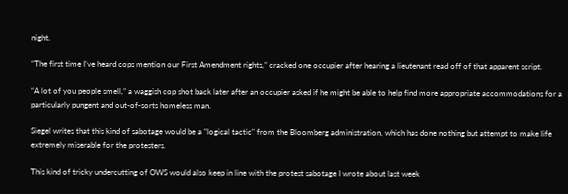night.

“The first time I’ve heard cops mention our First Amendment rights,” cracked one occupier after hearing a lieutenant read off of that apparent script.

“A lot of you people smell,” a waggish cop shot back later after an occupier asked if he might be able to help find more appropriate accommodations for a particularly pungent and out-of-sorts homeless man.

Siegel writes that this kind of sabotage would be a "logical tactic" from the Bloomberg administration, which has done nothing but attempt to make life extremely miserable for the protesters.

This kind of tricky undercutting of OWS would also keep in line with the protest sabotage I wrote about last week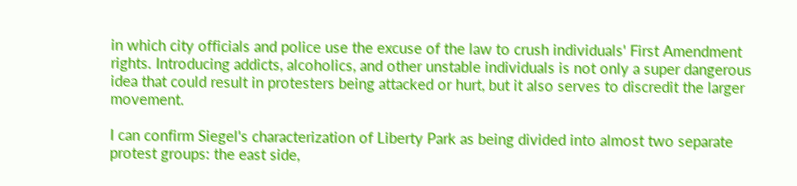in which city officials and police use the excuse of the law to crush individuals' First Amendment rights. Introducing addicts, alcoholics, and other unstable individuals is not only a super dangerous idea that could result in protesters being attacked or hurt, but it also serves to discredit the larger movement.

I can confirm Siegel's characterization of Liberty Park as being divided into almost two separate protest groups: the east side,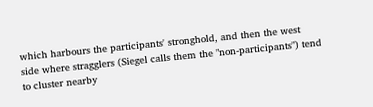which harbours the participants' stronghold, and then the west side where stragglers (Siegel calls them the "non-participants") tend to cluster nearby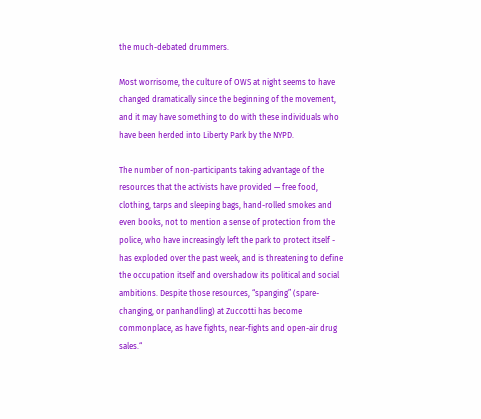the much-debated drummers.

Most worrisome, the culture of OWS at night seems to have changed dramatically since the beginning of the movement, and it may have something to do with these individuals who have been herded into Liberty Park by the NYPD.

The number of non-participants taking advantage of the resources that the activists have provided — free food, clothing, tarps and sleeping bags, hand-rolled smokes and even books, not to mention a sense of protection from the police, who have increasingly left the park to protect itself - has exploded over the past week, and is threatening to define the occupation itself and overshadow its political and social ambitions. Despite those resources, “spanging” (spare-changing, or panhandling) at Zuccotti has become commonplace, as have fights, near-fights and open-air drug sales.“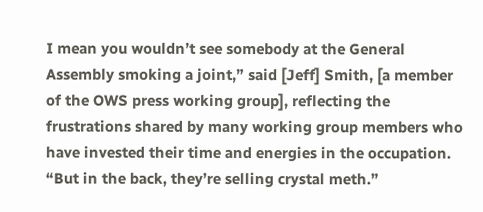I mean you wouldn’t see somebody at the General Assembly smoking a joint,” said [Jeff] Smith, [a member of the OWS press working group], reflecting the frustrations shared by many working group members who have invested their time and energies in the occupation. “But in the back, they’re selling crystal meth.”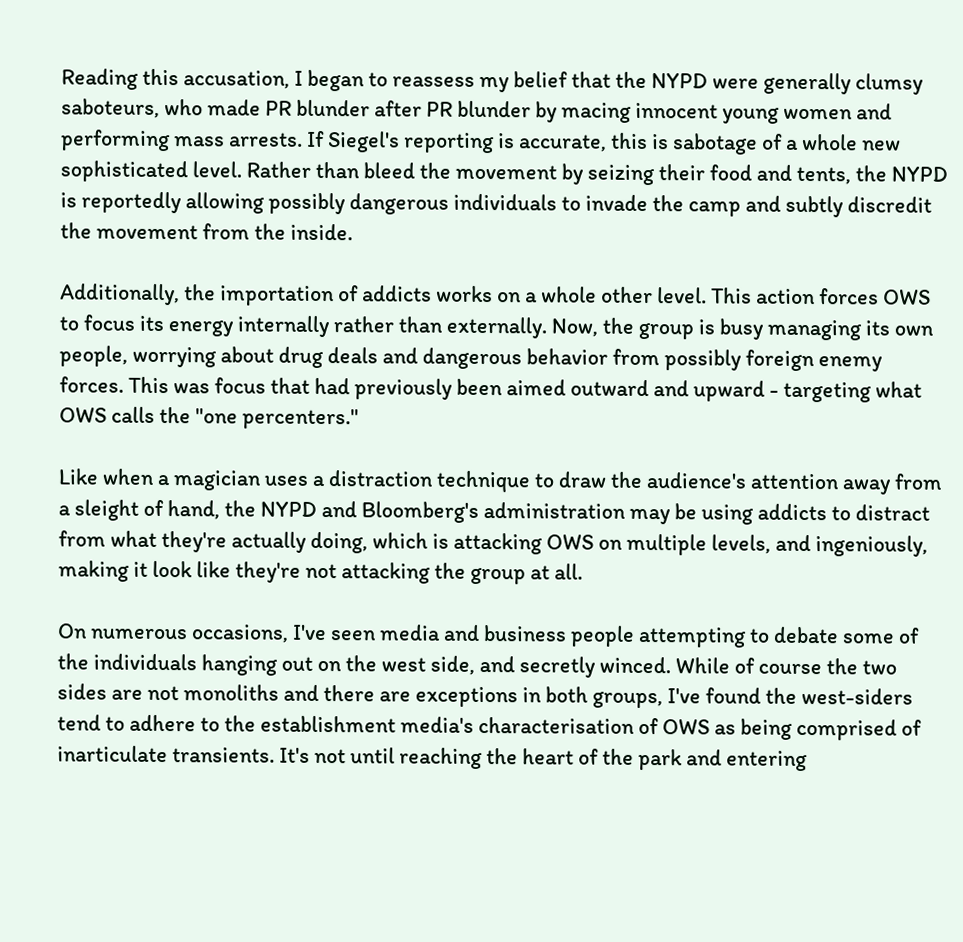Reading this accusation, I began to reassess my belief that the NYPD were generally clumsy saboteurs, who made PR blunder after PR blunder by macing innocent young women and performing mass arrests. If Siegel's reporting is accurate, this is sabotage of a whole new sophisticated level. Rather than bleed the movement by seizing their food and tents, the NYPD is reportedly allowing possibly dangerous individuals to invade the camp and subtly discredit the movement from the inside.

Additionally, the importation of addicts works on a whole other level. This action forces OWS to focus its energy internally rather than externally. Now, the group is busy managing its own people, worrying about drug deals and dangerous behavior from possibly foreign enemy forces. This was focus that had previously been aimed outward and upward - targeting what OWS calls the "one percenters."

Like when a magician uses a distraction technique to draw the audience's attention away from a sleight of hand, the NYPD and Bloomberg's administration may be using addicts to distract from what they're actually doing, which is attacking OWS on multiple levels, and ingeniously, making it look like they're not attacking the group at all.

On numerous occasions, I've seen media and business people attempting to debate some of the individuals hanging out on the west side, and secretly winced. While of course the two sides are not monoliths and there are exceptions in both groups, I've found the west-siders tend to adhere to the establishment media's characterisation of OWS as being comprised of inarticulate transients. It's not until reaching the heart of the park and entering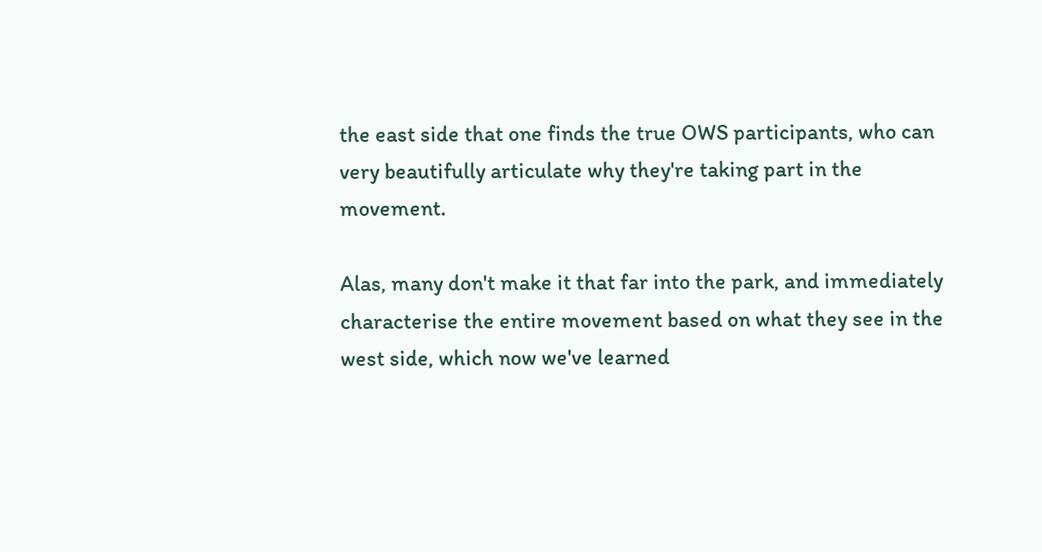the east side that one finds the true OWS participants, who can very beautifully articulate why they're taking part in the movement.

Alas, many don't make it that far into the park, and immediately characterise the entire movement based on what they see in the west side, which now we've learned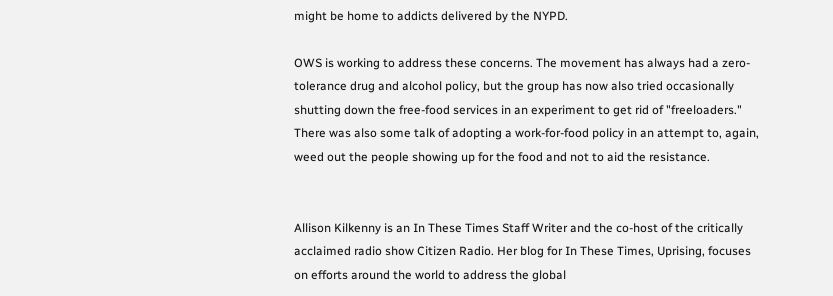might be home to addicts delivered by the NYPD.

OWS is working to address these concerns. The movement has always had a zero-tolerance drug and alcohol policy, but the group has now also tried occasionally shutting down the free-food services in an experiment to get rid of "freeloaders." There was also some talk of adopting a work-for-food policy in an attempt to, again, weed out the people showing up for the food and not to aid the resistance.


Allison Kilkenny is an In These Times Staff Writer and the co-host of the critically acclaimed radio show Citizen Radio. Her blog for In These Times, Uprising, focuses on efforts around the world to address the global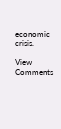economic crisis.

View Comments